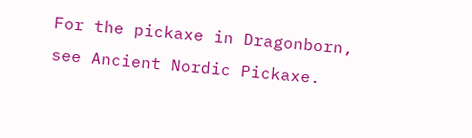For the pickaxe in Dragonborn, see Ancient Nordic Pickaxe.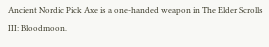Ancient Nordic Pick Axe is a one-handed weapon in The Elder Scrolls III: Bloodmoon.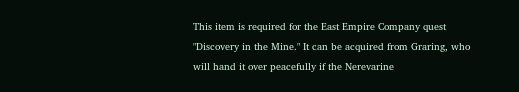This item is required for the East Empire Company quest "Discovery in the Mine." It can be acquired from Graring, who will hand it over peacefully if the Nerevarine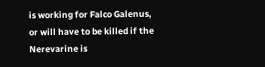is working for Falco Galenus, or will have to be killed if the Nerevarine is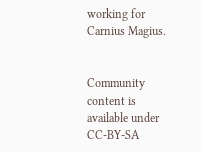working for Carnius Magius.


Community content is available under CC-BY-SA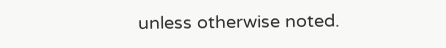unless otherwise noted.